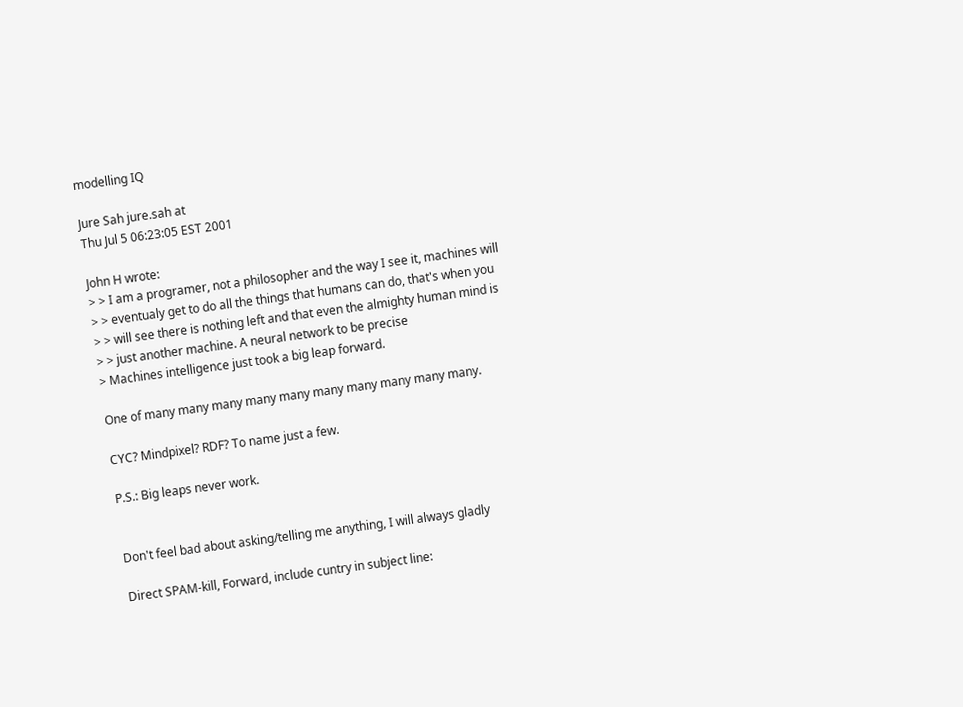modelling IQ

Jure Sah jure.sah at
Thu Jul 5 06:23:05 EST 2001

John H wrote:
> > I am a programer, not a philosopher and the way I see it, machines will
> > eventualy get to do all the things that humans can do, that's when you
> > will see there is nothing left and that even the almighty human mind is
> > just another machine. A neural network to be precise
> Machines intelligence just took a big leap forward.

One of many many many many many many many many many many.

CYC? Mindpixel? RDF? To name just a few.

P.S.: Big leaps never work.


Don't feel bad about asking/telling me anything, I will always gladly

Direct SPAM-kill, Forward, include cuntry in subject line: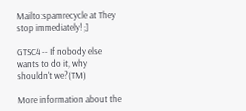Mailto:spamrecycle at They stop immediately! ;]

GTSC4 -- If nobody else wants to do it, why shouldn't we?(TM)

More information about the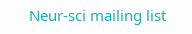Neur-sci mailing list